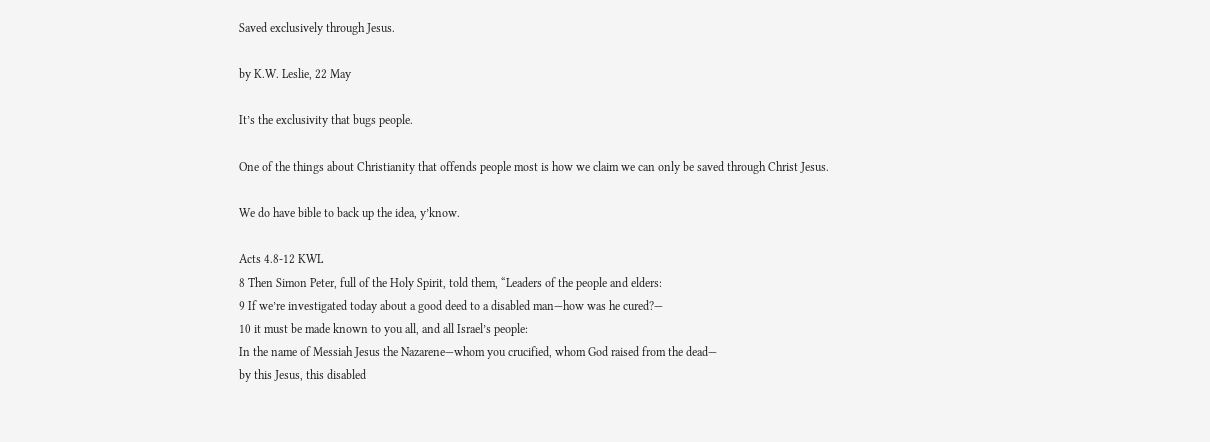Saved exclusively through Jesus.

by K.W. Leslie, 22 May

It’s the exclusivity that bugs people.

One of the things about Christianity that offends people most is how we claim we can only be saved through Christ Jesus.

We do have bible to back up the idea, y’know.

Acts 4.8-12 KWL
8 Then Simon Peter, full of the Holy Spirit, told them, “Leaders of the people and elders:
9 If we’re investigated today about a good deed to a disabled man—how was he cured?—
10 it must be made known to you all, and all Israel’s people:
In the name of Messiah Jesus the Nazarene—whom you crucified, whom God raised from the dead—
by this Jesus, this disabled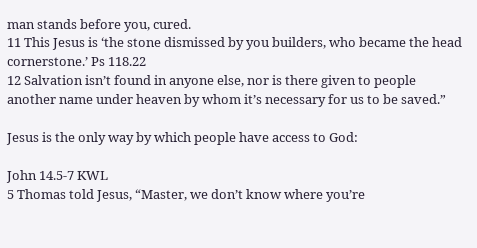man stands before you, cured.
11 This Jesus is ‘the stone dismissed by you builders, who became the head cornerstone.’ Ps 118.22
12 Salvation isn’t found in anyone else, nor is there given to people
another name under heaven by whom it’s necessary for us to be saved.”

Jesus is the only way by which people have access to God:

John 14.5-7 KWL
5 Thomas told Jesus, “Master, we don’t know where you’re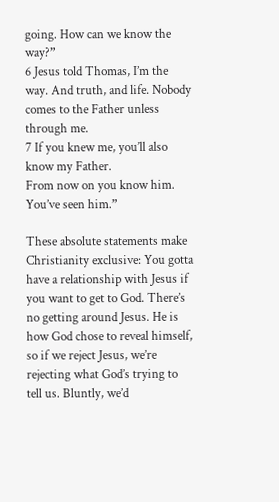going. How can we know the way?”
6 Jesus told Thomas, I’m the way. And truth, and life. Nobody comes to the Father unless through me.
7 If you knew me, you’ll also know my Father.
From now on you know him. You’ve seen him.”

These absolute statements make Christianity exclusive: You gotta have a relationship with Jesus if you want to get to God. There’s no getting around Jesus. He is how God chose to reveal himself, so if we reject Jesus, we’re rejecting what God’s trying to tell us. Bluntly, we’d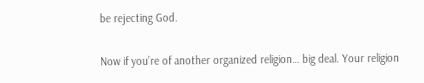be rejecting God.

Now if you’re of another organized religion… big deal. Your religion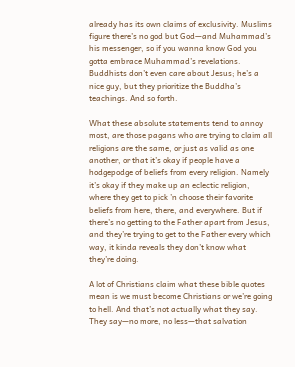already has its own claims of exclusivity. Muslims figure there’s no god but God—and Muhammad’s his messenger, so if you wanna know God you gotta embrace Muhammad’s revelations. Buddhists don’t even care about Jesus; he’s a nice guy, but they prioritize the Buddha’s teachings. And so forth.

What these absolute statements tend to annoy most, are those pagans who are trying to claim all religions are the same, or just as valid as one another, or that it’s okay if people have a hodgepodge of beliefs from every religion. Namely it’s okay if they make up an eclectic religion, where they get to pick ’n choose their favorite beliefs from here, there, and everywhere. But if there’s no getting to the Father apart from Jesus, and they’re trying to get to the Father every which way, it kinda reveals they don’t know what they’re doing.

A lot of Christians claim what these bible quotes mean is we must become Christians or we’re going to hell. And that’s not actually what they say. They say—no more, no less—that salvation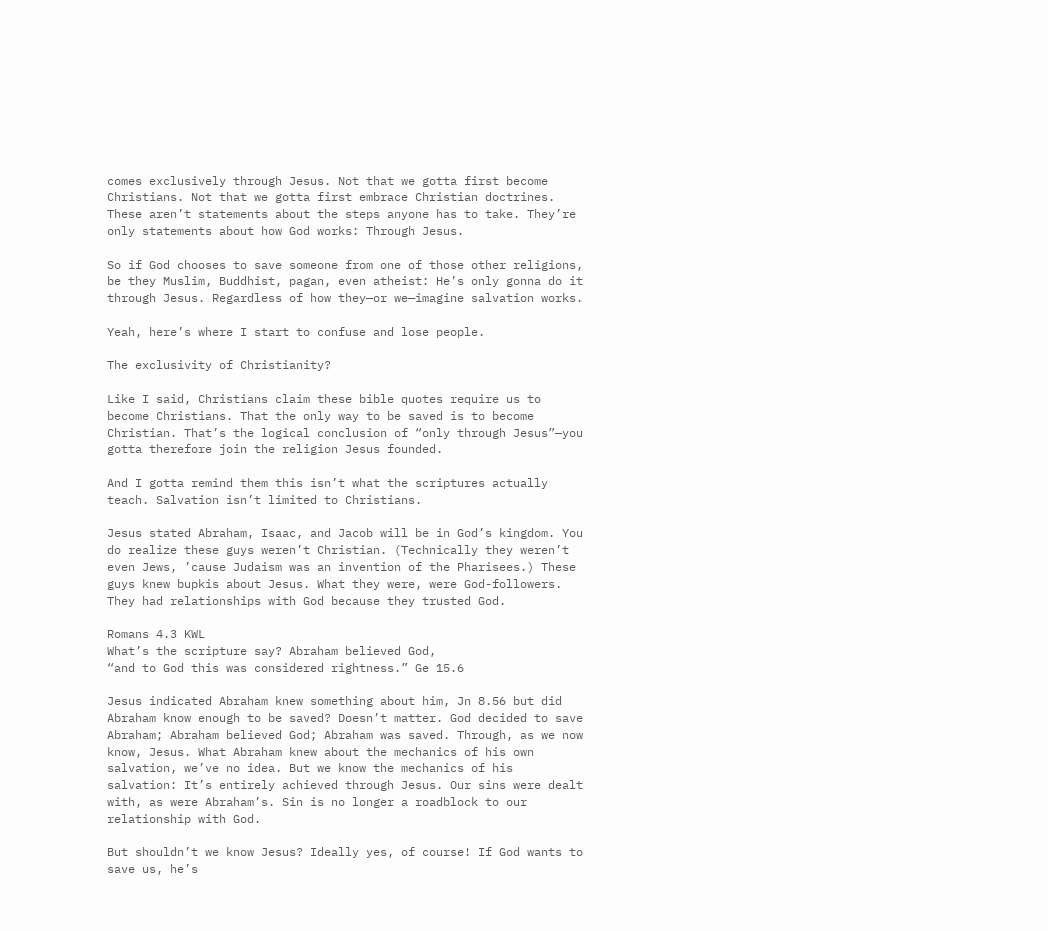comes exclusively through Jesus. Not that we gotta first become Christians. Not that we gotta first embrace Christian doctrines. These aren’t statements about the steps anyone has to take. They’re only statements about how God works: Through Jesus.

So if God chooses to save someone from one of those other religions, be they Muslim, Buddhist, pagan, even atheist: He’s only gonna do it through Jesus. Regardless of how they—or we—imagine salvation works.

Yeah, here’s where I start to confuse and lose people.

The exclusivity of Christianity?

Like I said, Christians claim these bible quotes require us to become Christians. That the only way to be saved is to become Christian. That’s the logical conclusion of “only through Jesus”—you gotta therefore join the religion Jesus founded.

And I gotta remind them this isn’t what the scriptures actually teach. Salvation isn’t limited to Christians.

Jesus stated Abraham, Isaac, and Jacob will be in God’s kingdom. You do realize these guys weren’t Christian. (Technically they weren’t even Jews, ’cause Judaism was an invention of the Pharisees.) These guys knew bupkis about Jesus. What they were, were God-followers. They had relationships with God because they trusted God.

Romans 4.3 KWL
What’s the scripture say? Abraham believed God,
“and to God this was considered rightness.” Ge 15.6

Jesus indicated Abraham knew something about him, Jn 8.56 but did Abraham know enough to be saved? Doesn’t matter. God decided to save Abraham; Abraham believed God; Abraham was saved. Through, as we now know, Jesus. What Abraham knew about the mechanics of his own salvation, we’ve no idea. But we know the mechanics of his salvation: It’s entirely achieved through Jesus. Our sins were dealt with, as were Abraham’s. Sin is no longer a roadblock to our relationship with God.

But shouldn’t we know Jesus? Ideally yes, of course! If God wants to save us, he’s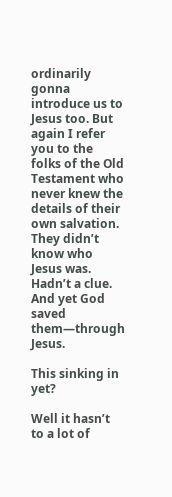ordinarily gonna introduce us to Jesus too. But again I refer you to the folks of the Old Testament who never knew the details of their own salvation. They didn’t know who Jesus was. Hadn’t a clue. And yet God saved them—through Jesus.

This sinking in yet?

Well it hasn’t to a lot of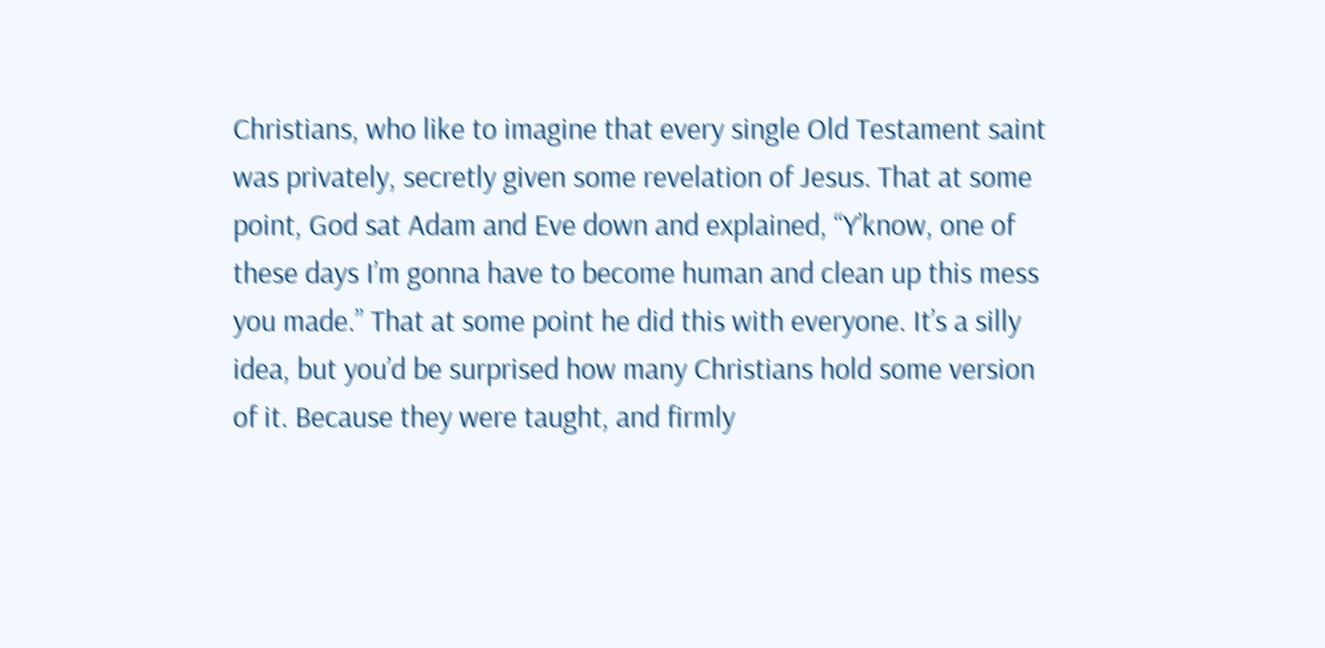Christians, who like to imagine that every single Old Testament saint was privately, secretly given some revelation of Jesus. That at some point, God sat Adam and Eve down and explained, “Y’know, one of these days I’m gonna have to become human and clean up this mess you made.” That at some point he did this with everyone. It’s a silly idea, but you’d be surprised how many Christians hold some version of it. Because they were taught, and firmly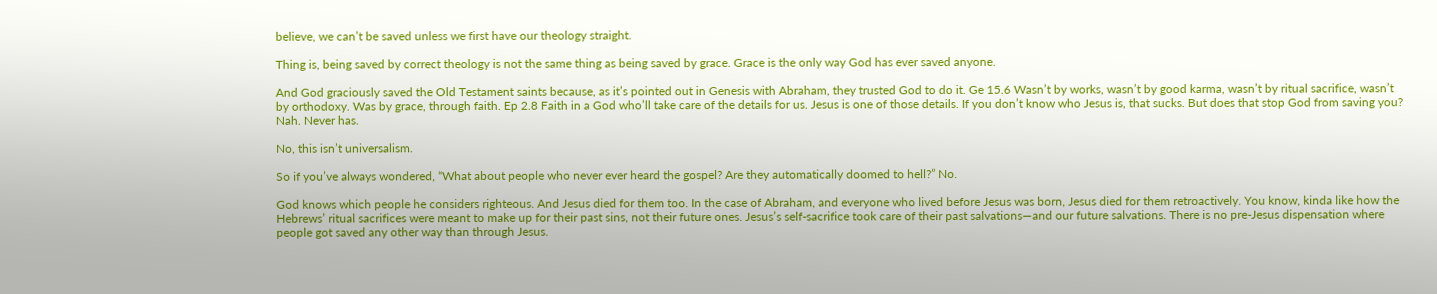believe, we can’t be saved unless we first have our theology straight.

Thing is, being saved by correct theology is not the same thing as being saved by grace. Grace is the only way God has ever saved anyone.

And God graciously saved the Old Testament saints because, as it’s pointed out in Genesis with Abraham, they trusted God to do it. Ge 15.6 Wasn’t by works, wasn’t by good karma, wasn’t by ritual sacrifice, wasn’t by orthodoxy. Was by grace, through faith. Ep 2.8 Faith in a God who’ll take care of the details for us. Jesus is one of those details. If you don’t know who Jesus is, that sucks. But does that stop God from saving you? Nah. Never has.

No, this isn’t universalism.

So if you’ve always wondered, “What about people who never ever heard the gospel? Are they automatically doomed to hell?” No.

God knows which people he considers righteous. And Jesus died for them too. In the case of Abraham, and everyone who lived before Jesus was born, Jesus died for them retroactively. You know, kinda like how the Hebrews’ ritual sacrifices were meant to make up for their past sins, not their future ones. Jesus’s self-sacrifice took care of their past salvations—and our future salvations. There is no pre-Jesus dispensation where people got saved any other way than through Jesus.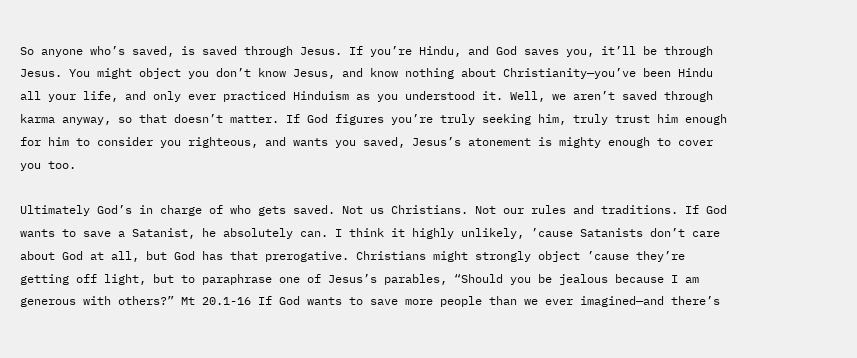So anyone who’s saved, is saved through Jesus. If you’re Hindu, and God saves you, it’ll be through Jesus. You might object you don’t know Jesus, and know nothing about Christianity—you’ve been Hindu all your life, and only ever practiced Hinduism as you understood it. Well, we aren’t saved through karma anyway, so that doesn’t matter. If God figures you’re truly seeking him, truly trust him enough for him to consider you righteous, and wants you saved, Jesus’s atonement is mighty enough to cover you too.

Ultimately God’s in charge of who gets saved. Not us Christians. Not our rules and traditions. If God wants to save a Satanist, he absolutely can. I think it highly unlikely, ’cause Satanists don’t care about God at all, but God has that prerogative. Christians might strongly object ’cause they’re getting off light, but to paraphrase one of Jesus’s parables, “Should you be jealous because I am generous with others?” Mt 20.1-16 If God wants to save more people than we ever imagined—and there’s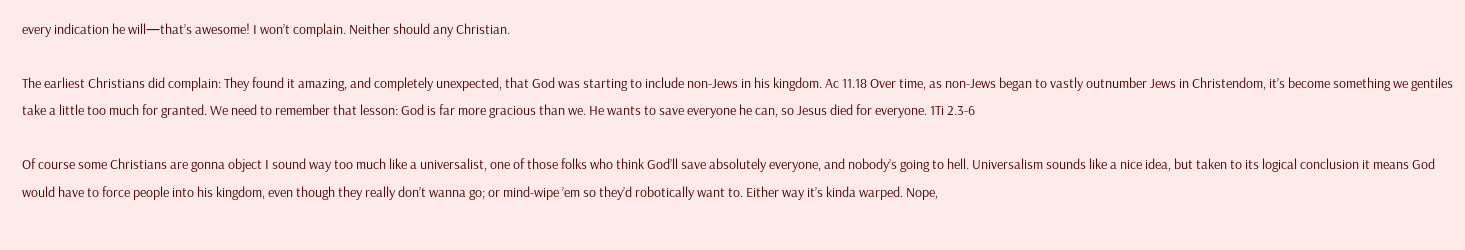every indication he will—that’s awesome! I won’t complain. Neither should any Christian.

The earliest Christians did complain: They found it amazing, and completely unexpected, that God was starting to include non-Jews in his kingdom. Ac 11.18 Over time, as non-Jews began to vastly outnumber Jews in Christendom, it’s become something we gentiles take a little too much for granted. We need to remember that lesson: God is far more gracious than we. He wants to save everyone he can, so Jesus died for everyone. 1Ti 2.3-6

Of course some Christians are gonna object I sound way too much like a universalist, one of those folks who think God’ll save absolutely everyone, and nobody’s going to hell. Universalism sounds like a nice idea, but taken to its logical conclusion it means God would have to force people into his kingdom, even though they really don’t wanna go; or mind-wipe ’em so they’d robotically want to. Either way it’s kinda warped. Nope,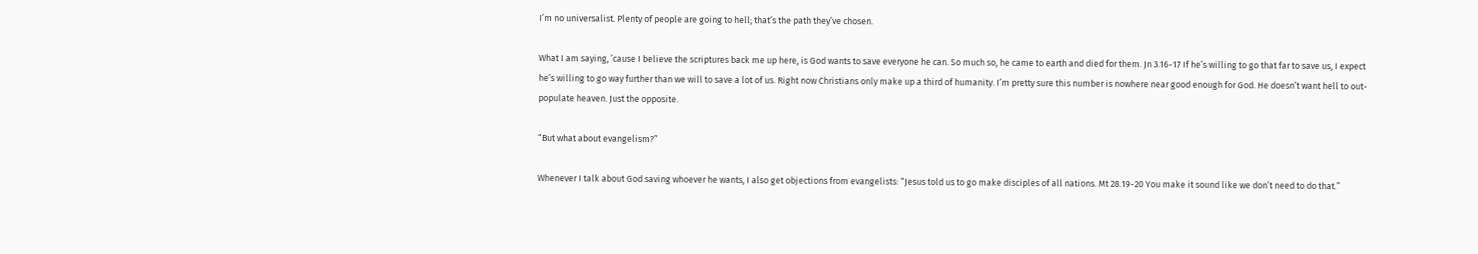I’m no universalist. Plenty of people are going to hell; that’s the path they’ve chosen.

What I am saying, ’cause I believe the scriptures back me up here, is God wants to save everyone he can. So much so, he came to earth and died for them. Jn 3.16-17 If he’s willing to go that far to save us, I expect he’s willing to go way further than we will to save a lot of us. Right now Christians only make up a third of humanity. I’m pretty sure this number is nowhere near good enough for God. He doesn’t want hell to out-populate heaven. Just the opposite.

“But what about evangelism?”

Whenever I talk about God saving whoever he wants, I also get objections from evangelists: “Jesus told us to go make disciples of all nations. Mt 28.19-20 You make it sound like we don’t need to do that.”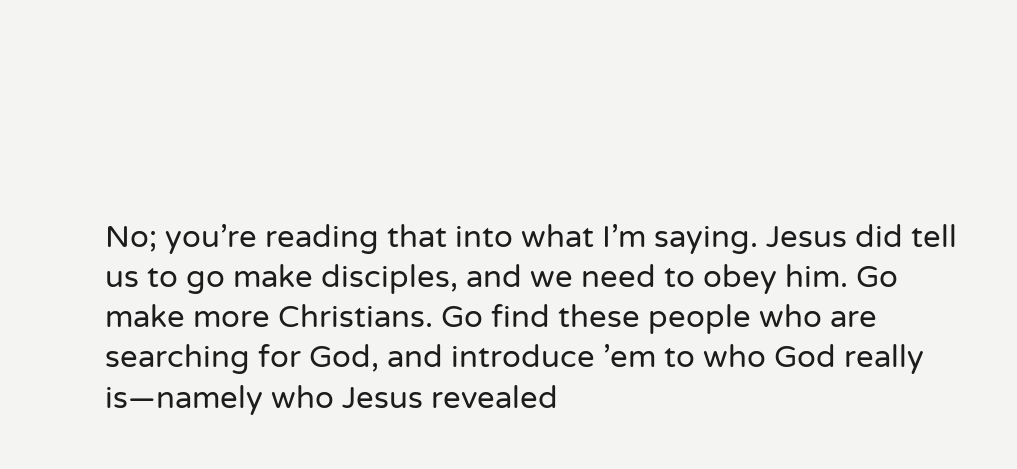No; you’re reading that into what I’m saying. Jesus did tell us to go make disciples, and we need to obey him. Go make more Christians. Go find these people who are searching for God, and introduce ’em to who God really is—namely who Jesus revealed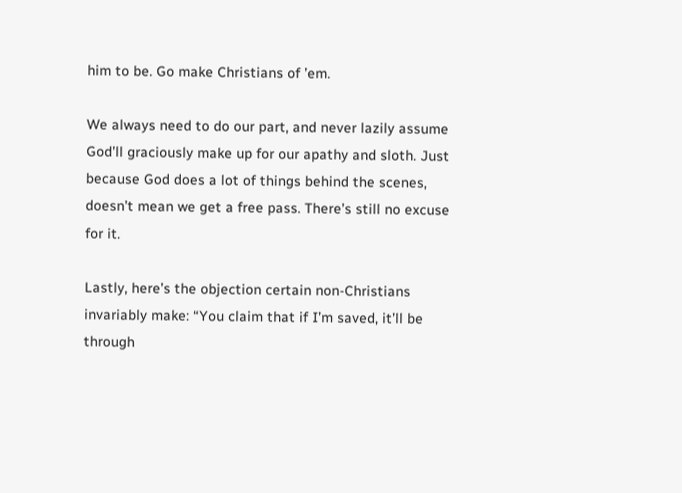him to be. Go make Christians of ’em.

We always need to do our part, and never lazily assume God’ll graciously make up for our apathy and sloth. Just because God does a lot of things behind the scenes, doesn’t mean we get a free pass. There’s still no excuse for it.

Lastly, here’s the objection certain non-Christians invariably make: “You claim that if I’m saved, it’ll be through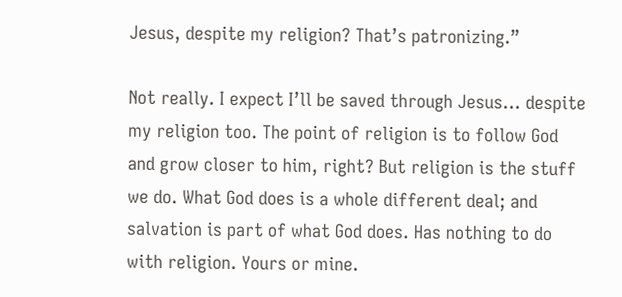Jesus, despite my religion? That’s patronizing.”

Not really. I expect I’ll be saved through Jesus… despite my religion too. The point of religion is to follow God and grow closer to him, right? But religion is the stuff we do. What God does is a whole different deal; and salvation is part of what God does. Has nothing to do with religion. Yours or mine.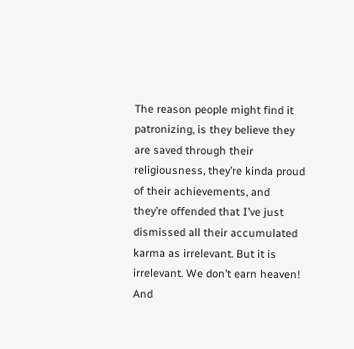The reason people might find it patronizing, is they believe they are saved through their religiousness, they’re kinda proud of their achievements, and they’re offended that I’ve just dismissed all their accumulated karma as irrelevant. But it is irrelevant. We don’t earn heaven! And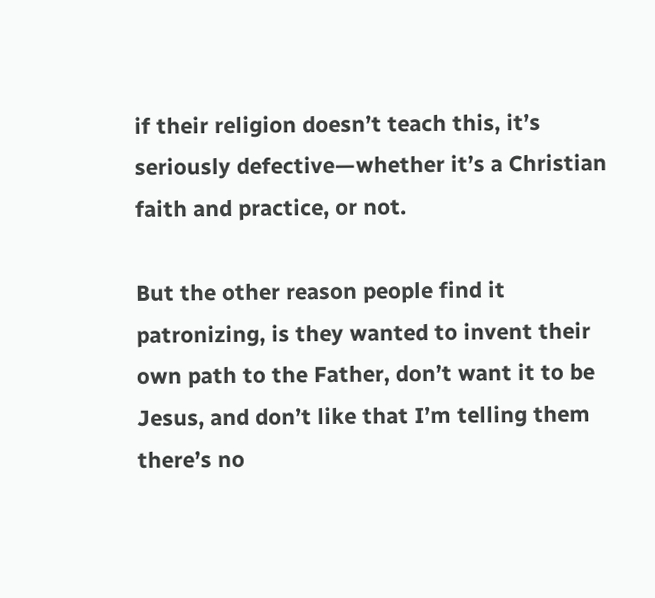if their religion doesn’t teach this, it’s seriously defective—whether it’s a Christian faith and practice, or not.

But the other reason people find it patronizing, is they wanted to invent their own path to the Father, don’t want it to be Jesus, and don’t like that I’m telling them there’s no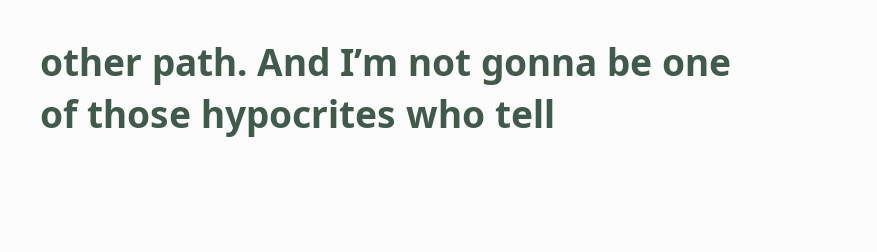other path. And I’m not gonna be one of those hypocrites who tell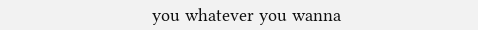you whatever you wanna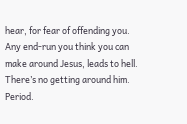hear, for fear of offending you. Any end-run you think you can make around Jesus, leads to hell. There’s no getting around him. Period.